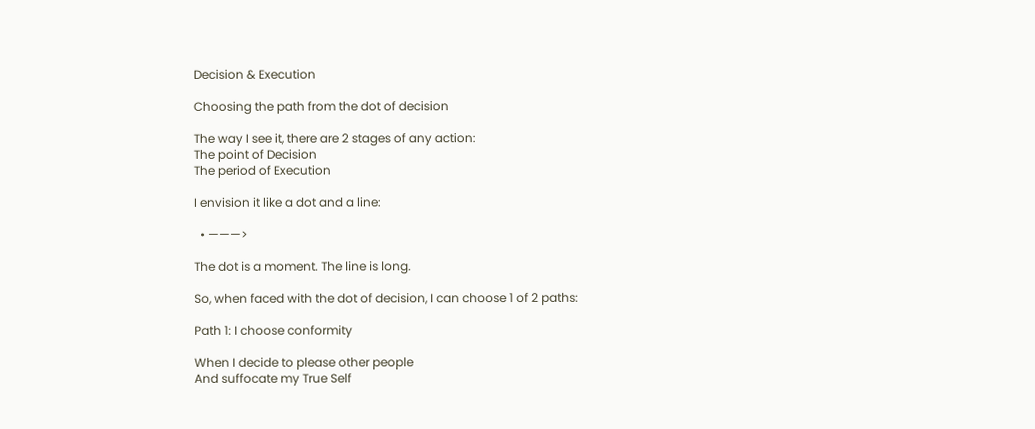Decision & Execution

Choosing the path from the dot of decision

The way I see it, there are 2 stages of any action:
The point of Decision
The period of Execution

I envision it like a dot and a line:

  • ———>

The dot is a moment. The line is long.

So, when faced with the dot of decision, I can choose 1 of 2 paths:

Path 1: I choose conformity

When I decide to please other people
And suffocate my True Self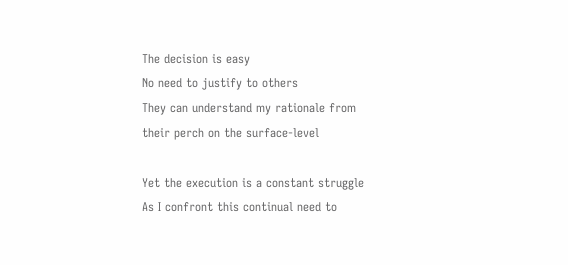The decision is easy
No need to justify to others
They can understand my rationale from their perch on the surface-level

Yet the execution is a constant struggle
As I confront this continual need to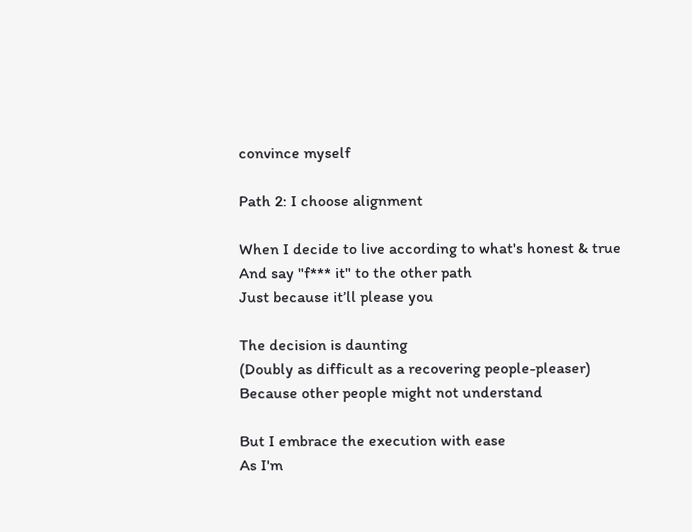convince myself

Path 2: I choose alignment

When I decide to live according to what's honest & true
And say "f*** it" to the other path
Just because it’ll please you

The decision is daunting
(Doubly as difficult as a recovering people-pleaser)
Because other people might not understand

But I embrace the execution with ease
As I'm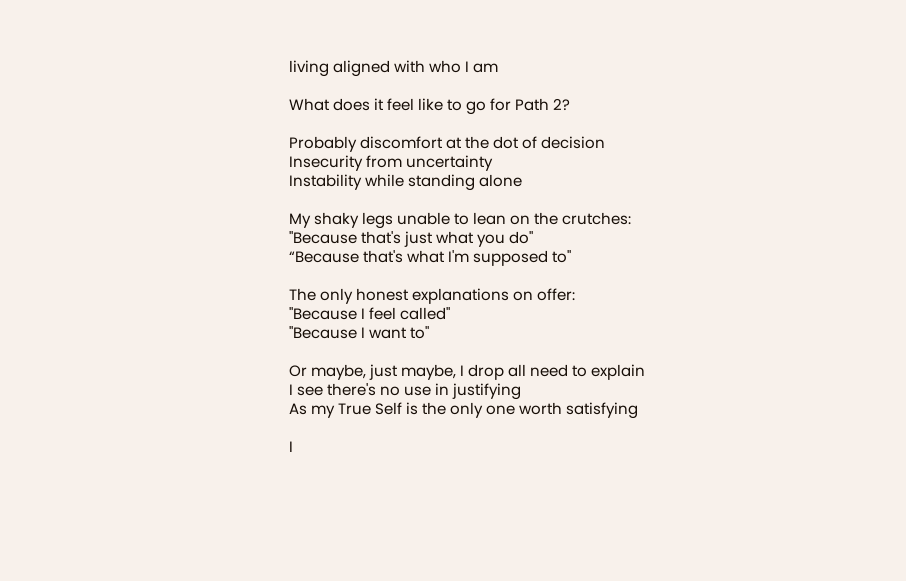living aligned with who I am

What does it feel like to go for Path 2?

Probably discomfort at the dot of decision
Insecurity from uncertainty
Instability while standing alone

My shaky legs unable to lean on the crutches:
"Because that's just what you do"
“Because that's what I'm supposed to"

The only honest explanations on offer:
"Because I feel called"
"Because I want to"

Or maybe, just maybe, I drop all need to explain
I see there's no use in justifying
As my True Self is the only one worth satisfying

I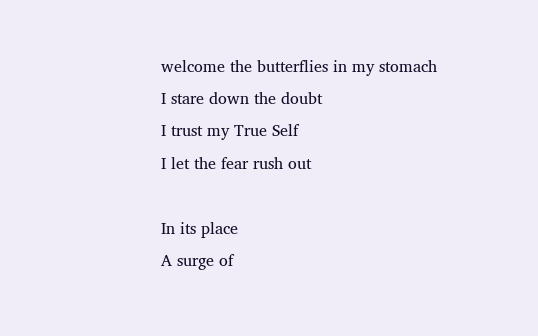welcome the butterflies in my stomach
I stare down the doubt
I trust my True Self
I let the fear rush out

In its place
A surge of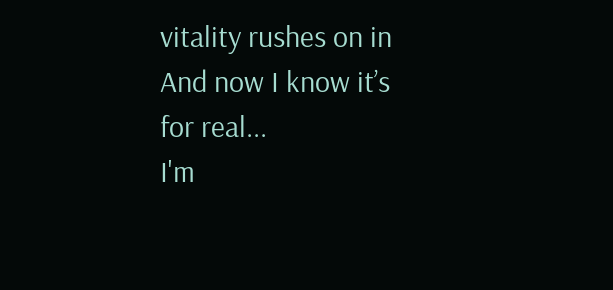vitality rushes on in
And now I know it’s for real...
I'm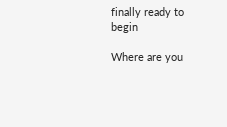finally ready to begin

Where are you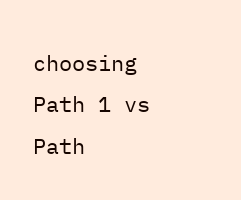choosing Path 1 vs Path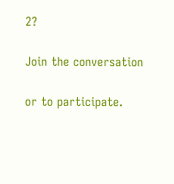2?

Join the conversation

or to participate.